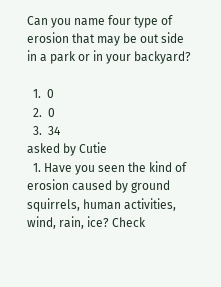Can you name four type of erosion that may be out side in a park or in your backyard?

  1.  0
  2.  0
  3.  34
asked by Cutie
  1. Have you seen the kind of erosion caused by ground squirrels, human activities, wind, rain, ice? Check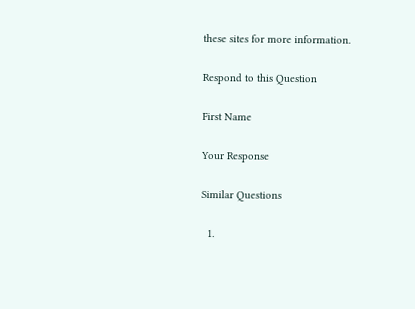these sites for more information.

Respond to this Question

First Name

Your Response

Similar Questions

  1.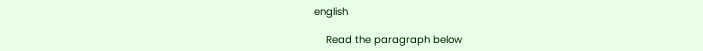english

    Read the paragraph below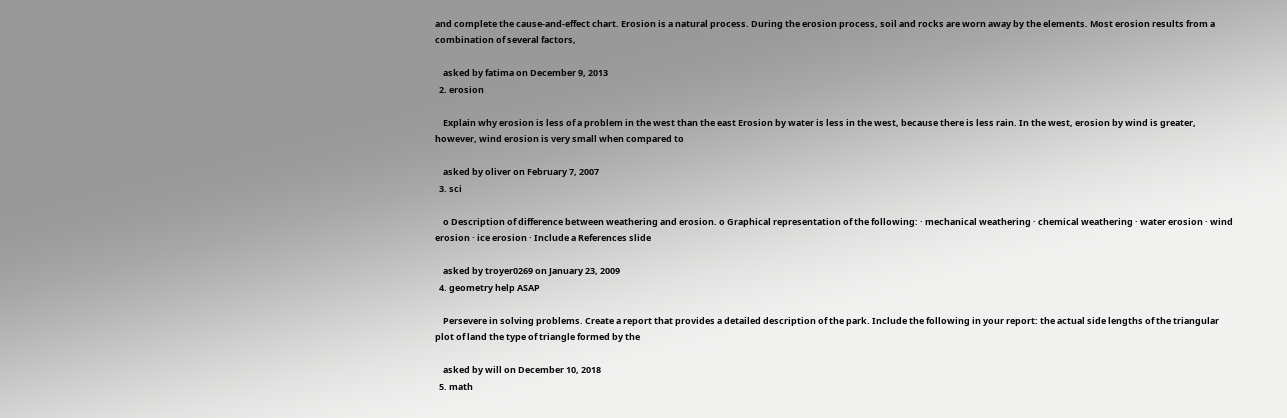and complete the cause-and-effect chart. Erosion is a natural process. During the erosion process, soil and rocks are worn away by the elements. Most erosion results from a combination of several factors,

    asked by fatima on December 9, 2013
  2. erosion

    Explain why erosion is less of a problem in the west than the east Erosion by water is less in the west, because there is less rain. In the west, erosion by wind is greater, however, wind erosion is very small when compared to

    asked by oliver on February 7, 2007
  3. sci

    o Description of difference between weathering and erosion. o Graphical representation of the following: · mechanical weathering · chemical weathering · water erosion · wind erosion · ice erosion · Include a References slide

    asked by troyer0269 on January 23, 2009
  4. geometry help ASAP

    Persevere in solving problems. Create a report that provides a detailed description of the park. Include the following in your report: the actual side lengths of the triangular plot of land the type of triangle formed by the

    asked by will on December 10, 2018
  5. math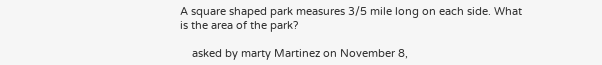A square shaped park measures 3/5 mile long on each side. What is the area of the park?

    asked by marty Martinez on November 8,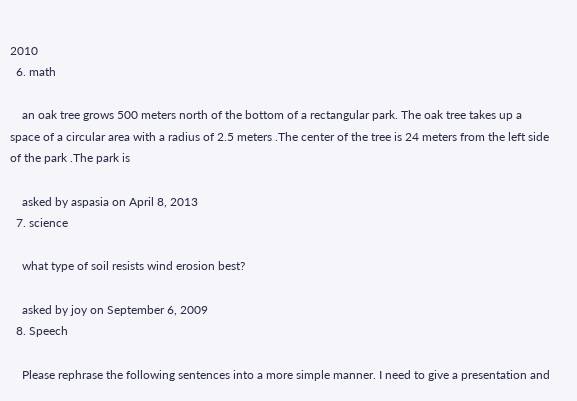2010
  6. math

    an oak tree grows 500 meters north of the bottom of a rectangular park. The oak tree takes up a space of a circular area with a radius of 2.5 meters .The center of the tree is 24 meters from the left side of the park .The park is

    asked by aspasia on April 8, 2013
  7. science

    what type of soil resists wind erosion best?

    asked by joy on September 6, 2009
  8. Speech

    Please rephrase the following sentences into a more simple manner. I need to give a presentation and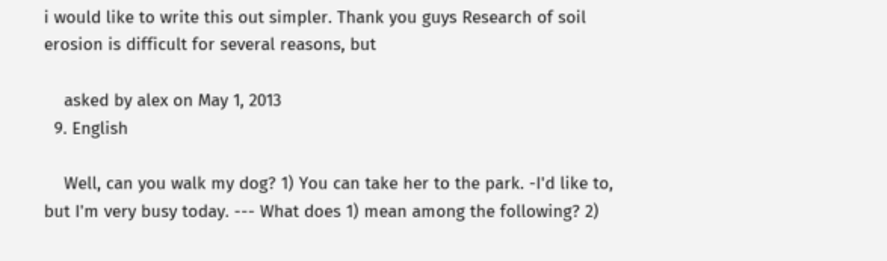i would like to write this out simpler. Thank you guys Research of soil erosion is difficult for several reasons, but

    asked by alex on May 1, 2013
  9. English

    Well, can you walk my dog? 1) You can take her to the park. -I'd like to, but I'm very busy today. --- What does 1) mean among the following? 2)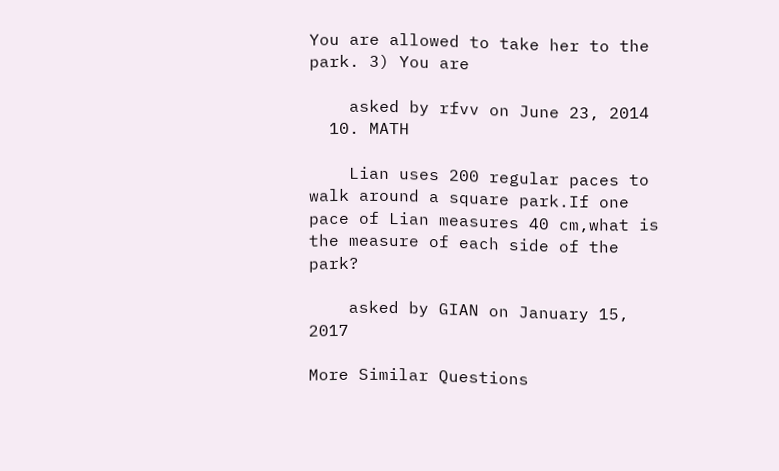You are allowed to take her to the park. 3) You are

    asked by rfvv on June 23, 2014
  10. MATH

    Lian uses 200 regular paces to walk around a square park.If one pace of Lian measures 40 cm,what is the measure of each side of the park?

    asked by GIAN on January 15, 2017

More Similar Questions